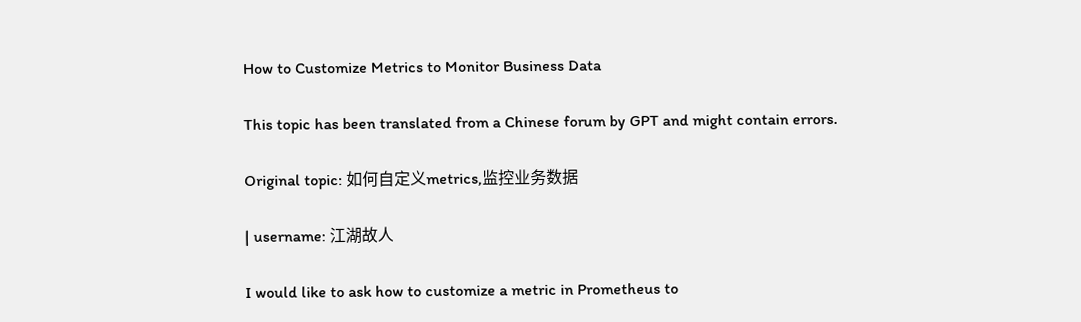How to Customize Metrics to Monitor Business Data

This topic has been translated from a Chinese forum by GPT and might contain errors.

Original topic: 如何自定义metrics,监控业务数据

| username: 江湖故人

I would like to ask how to customize a metric in Prometheus to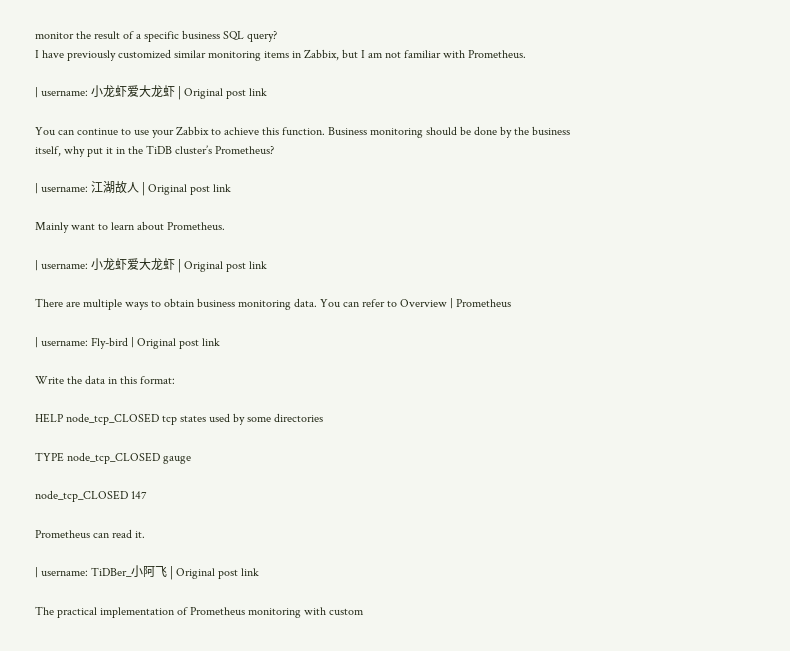monitor the result of a specific business SQL query?
I have previously customized similar monitoring items in Zabbix, but I am not familiar with Prometheus.

| username: 小龙虾爱大龙虾 | Original post link

You can continue to use your Zabbix to achieve this function. Business monitoring should be done by the business itself, why put it in the TiDB cluster’s Prometheus?

| username: 江湖故人 | Original post link

Mainly want to learn about Prometheus.

| username: 小龙虾爱大龙虾 | Original post link

There are multiple ways to obtain business monitoring data. You can refer to Overview | Prometheus

| username: Fly-bird | Original post link

Write the data in this format:

HELP node_tcp_CLOSED tcp states used by some directories

TYPE node_tcp_CLOSED gauge

node_tcp_CLOSED 147

Prometheus can read it.

| username: TiDBer_小阿飞 | Original post link

The practical implementation of Prometheus monitoring with custom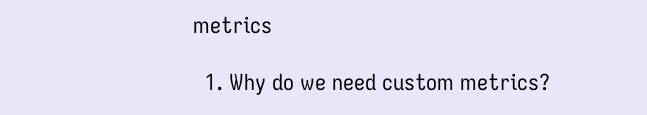metrics

  1. Why do we need custom metrics?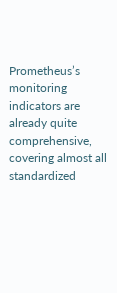Prometheus’s monitoring indicators are already quite comprehensive, covering almost all standardized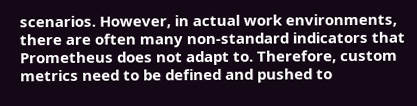scenarios. However, in actual work environments, there are often many non-standard indicators that Prometheus does not adapt to. Therefore, custom metrics need to be defined and pushed to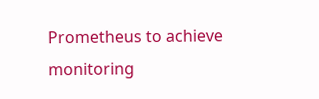Prometheus to achieve monitoring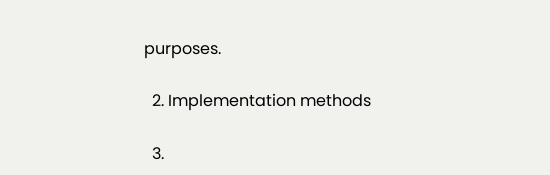purposes.

  2. Implementation methods

  3.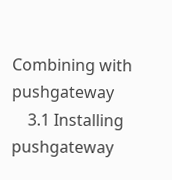Combining with pushgateway
    3.1 Installing pushgateway